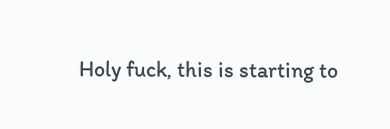Holy fuck, this is starting to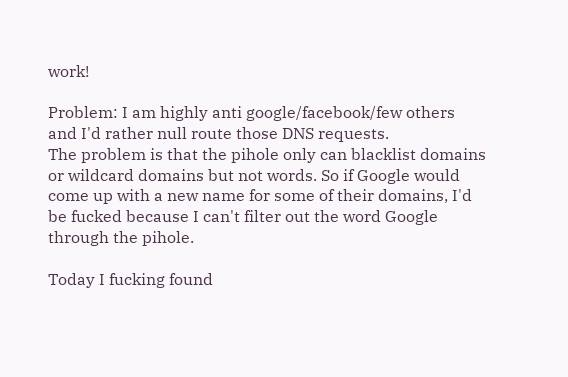work!

Problem: I am highly anti google/facebook/few others and I'd rather null route those DNS requests.
The problem is that the pihole only can blacklist domains or wildcard domains but not words. So if Google would come up with a new name for some of their domains, I'd be fucked because I can't filter out the word Google through the pihole.

Today I fucking found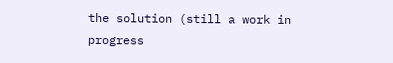the solution (still a work in progress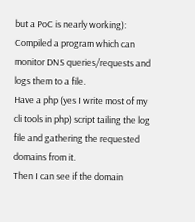but a PoC is nearly working):
Compiled a program which can monitor DNS queries/requests and logs them to a file.
Have a php (yes I write most of my cli tools in php) script tailing the log file and gathering the requested domains from it.
Then I can see if the domain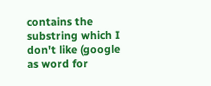contains the substring which I don't like (google as word for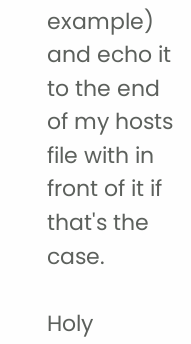example) and echo it to the end of my hosts file with in front of it if that's the case.

Holy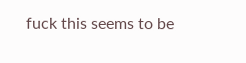fuck this seems to be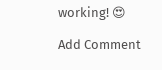working! 😍

Add Comment